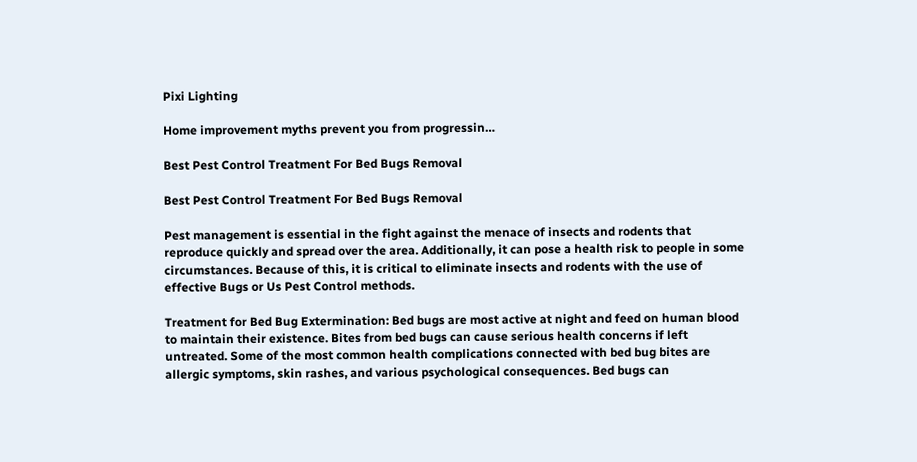Pixi Lighting

Home improvement myths prevent you from progressin…

Best Pest Control Treatment For Bed Bugs Removal

Best Pest Control Treatment For Bed Bugs Removal

Pest management is essential in the fight against the menace of insects and rodents that reproduce quickly and spread over the area. Additionally, it can pose a health risk to people in some circumstances. Because of this, it is critical to eliminate insects and rodents with the use of effective Bugs or Us Pest Control methods.

Treatment for Bed Bug Extermination: Bed bugs are most active at night and feed on human blood to maintain their existence. Bites from bed bugs can cause serious health concerns if left untreated. Some of the most common health complications connected with bed bug bites are allergic symptoms, skin rashes, and various psychological consequences. Bed bugs can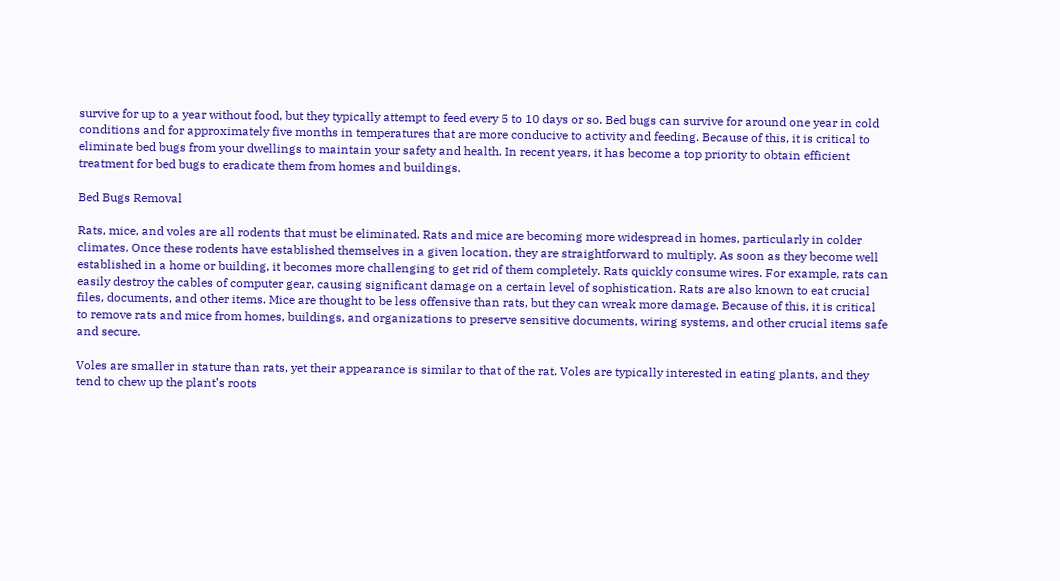survive for up to a year without food, but they typically attempt to feed every 5 to 10 days or so. Bed bugs can survive for around one year in cold conditions and for approximately five months in temperatures that are more conducive to activity and feeding. Because of this, it is critical to eliminate bed bugs from your dwellings to maintain your safety and health. In recent years, it has become a top priority to obtain efficient treatment for bed bugs to eradicate them from homes and buildings.

Bed Bugs Removal

Rats, mice, and voles are all rodents that must be eliminated. Rats and mice are becoming more widespread in homes, particularly in colder climates. Once these rodents have established themselves in a given location, they are straightforward to multiply. As soon as they become well established in a home or building, it becomes more challenging to get rid of them completely. Rats quickly consume wires. For example, rats can easily destroy the cables of computer gear, causing significant damage on a certain level of sophistication. Rats are also known to eat crucial files, documents, and other items. Mice are thought to be less offensive than rats, but they can wreak more damage. Because of this, it is critical to remove rats and mice from homes, buildings, and organizations to preserve sensitive documents, wiring systems, and other crucial items safe and secure.

Voles are smaller in stature than rats, yet their appearance is similar to that of the rat. Voles are typically interested in eating plants, and they tend to chew up the plant’s roots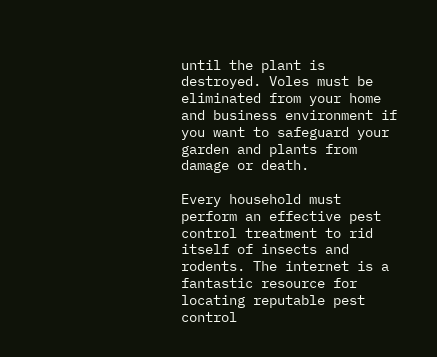until the plant is destroyed. Voles must be eliminated from your home and business environment if you want to safeguard your garden and plants from damage or death.

Every household must perform an effective pest control treatment to rid itself of insects and rodents. The internet is a fantastic resource for locating reputable pest control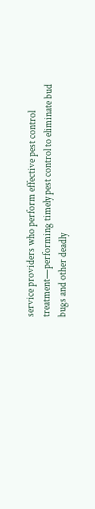service providers who perform effective pest control treatment—performing timely pest control to eliminate bud bugs and other deadly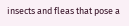insects and fleas that pose a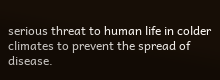serious threat to human life in colder climates to prevent the spread of disease.